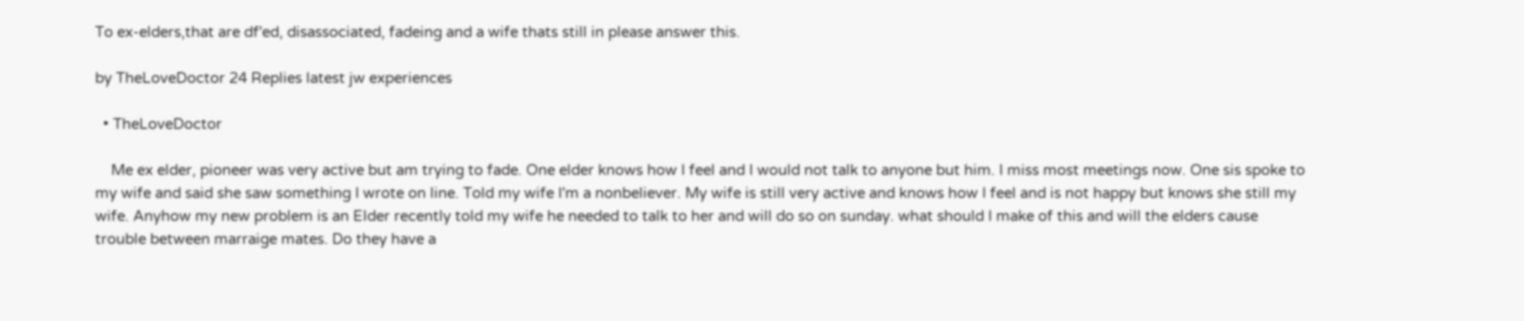To ex-elders,that are df'ed, disassociated, fadeing and a wife thats still in please answer this.

by TheLoveDoctor 24 Replies latest jw experiences

  • TheLoveDoctor

    Me ex elder, pioneer was very active but am trying to fade. One elder knows how I feel and I would not talk to anyone but him. I miss most meetings now. One sis spoke to my wife and said she saw something I wrote on line. Told my wife I'm a nonbeliever. My wife is still very active and knows how I feel and is not happy but knows she still my wife. Anyhow my new problem is an Elder recently told my wife he needed to talk to her and will do so on sunday. what should I make of this and will the elders cause trouble between marraige mates. Do they have a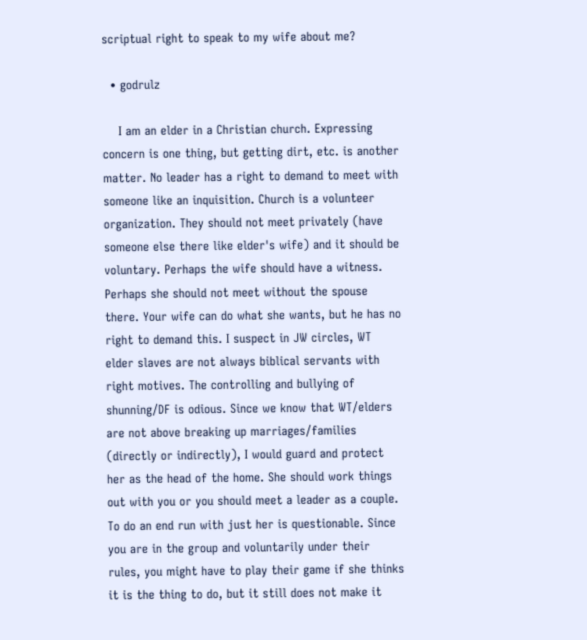scriptual right to speak to my wife about me?

  • godrulz

    I am an elder in a Christian church. Expressing concern is one thing, but getting dirt, etc. is another matter. No leader has a right to demand to meet with someone like an inquisition. Church is a volunteer organization. They should not meet privately (have someone else there like elder's wife) and it should be voluntary. Perhaps the wife should have a witness. Perhaps she should not meet without the spouse there. Your wife can do what she wants, but he has no right to demand this. I suspect in JW circles, WT elder slaves are not always biblical servants with right motives. The controlling and bullying of shunning/DF is odious. Since we know that WT/elders are not above breaking up marriages/families (directly or indirectly), I would guard and protect her as the head of the home. She should work things out with you or you should meet a leader as a couple. To do an end run with just her is questionable. Since you are in the group and voluntarily under their rules, you might have to play their game if she thinks it is the thing to do, but it still does not make it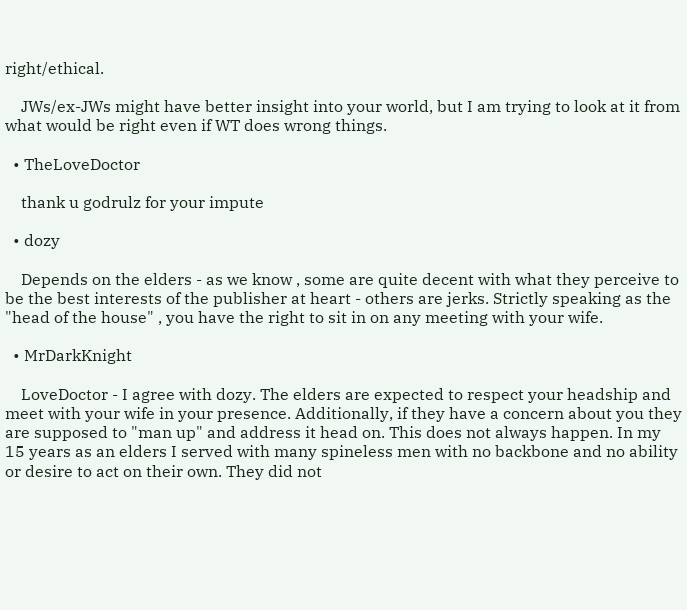right/ethical.

    JWs/ex-JWs might have better insight into your world, but I am trying to look at it from what would be right even if WT does wrong things.

  • TheLoveDoctor

    thank u godrulz for your impute

  • dozy

    Depends on the elders - as we know , some are quite decent with what they perceive to be the best interests of the publisher at heart - others are jerks. Strictly speaking as the "head of the house" , you have the right to sit in on any meeting with your wife.

  • MrDarkKnight

    LoveDoctor - I agree with dozy. The elders are expected to respect your headship and meet with your wife in your presence. Additionally, if they have a concern about you they are supposed to "man up" and address it head on. This does not always happen. In my 15 years as an elders I served with many spineless men with no backbone and no ability or desire to act on their own. They did not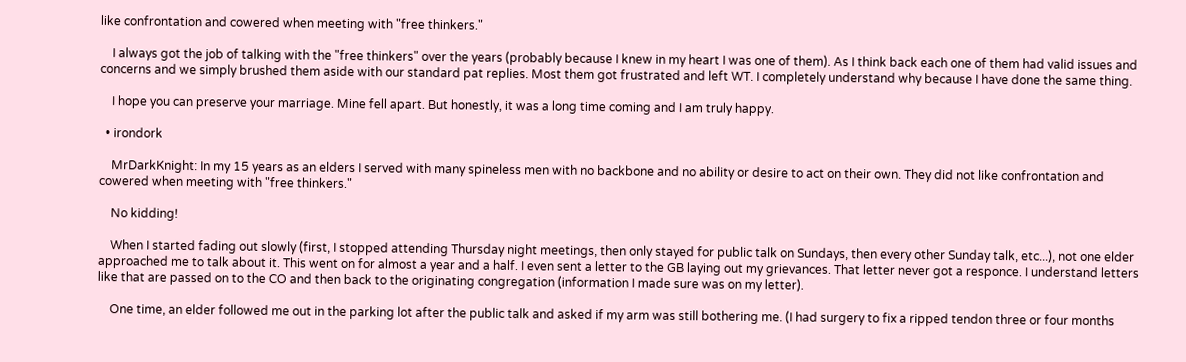like confrontation and cowered when meeting with "free thinkers."

    I always got the job of talking with the "free thinkers" over the years (probably because I knew in my heart I was one of them). As I think back each one of them had valid issues and concerns and we simply brushed them aside with our standard pat replies. Most them got frustrated and left WT. I completely understand why because I have done the same thing.

    I hope you can preserve your marriage. Mine fell apart. But honestly, it was a long time coming and I am truly happy.

  • irondork

    MrDarkKnight: In my 15 years as an elders I served with many spineless men with no backbone and no ability or desire to act on their own. They did not like confrontation and cowered when meeting with "free thinkers."

    No kidding!

    When I started fading out slowly (first, I stopped attending Thursday night meetings, then only stayed for public talk on Sundays, then every other Sunday talk, etc...), not one elder approached me to talk about it. This went on for almost a year and a half. I even sent a letter to the GB laying out my grievances. That letter never got a responce. I understand letters like that are passed on to the CO and then back to the originating congregation (information I made sure was on my letter).

    One time, an elder followed me out in the parking lot after the public talk and asked if my arm was still bothering me. (I had surgery to fix a ripped tendon three or four months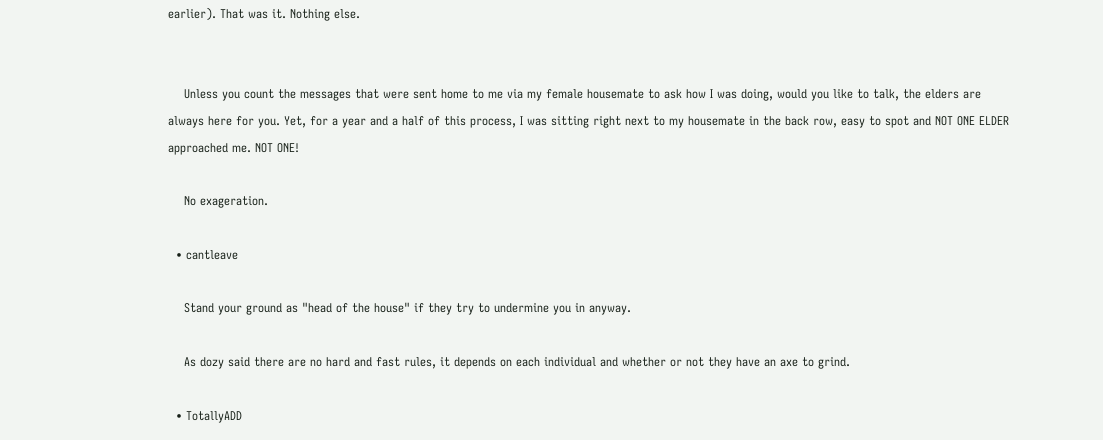earlier). That was it. Nothing else.


    Unless you count the messages that were sent home to me via my female housemate to ask how I was doing, would you like to talk, the elders are always here for you. Yet, for a year and a half of this process, I was sitting right next to my housemate in the back row, easy to spot and NOT ONE ELDER approached me. NOT ONE!

    No exageration.

  • cantleave

    Stand your ground as "head of the house" if they try to undermine you in anyway.

    As dozy said there are no hard and fast rules, it depends on each individual and whether or not they have an axe to grind.

  • TotallyADD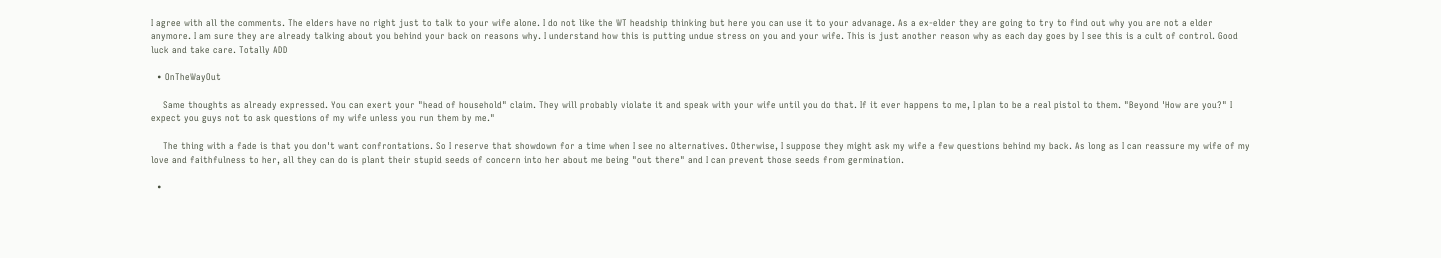I agree with all the comments. The elders have no right just to talk to your wife alone. I do not like the WT headship thinking but here you can use it to your advanage. As a ex-elder they are going to try to find out why you are not a elder anymore. I am sure they are already talking about you behind your back on reasons why. I understand how this is putting undue stress on you and your wife. This is just another reason why as each day goes by I see this is a cult of control. Good luck and take care. Totally ADD

  • OnTheWayOut

    Same thoughts as already expressed. You can exert your "head of household" claim. They will probably violate it and speak with your wife until you do that. If it ever happens to me, I plan to be a real pistol to them. "Beyond 'How are you?" I expect you guys not to ask questions of my wife unless you run them by me."

    The thing with a fade is that you don't want confrontations. So I reserve that showdown for a time when I see no alternatives. Otherwise, I suppose they might ask my wife a few questions behind my back. As long as I can reassure my wife of my love and faithfulness to her, all they can do is plant their stupid seeds of concern into her about me being "out there" and I can prevent those seeds from germination.

  •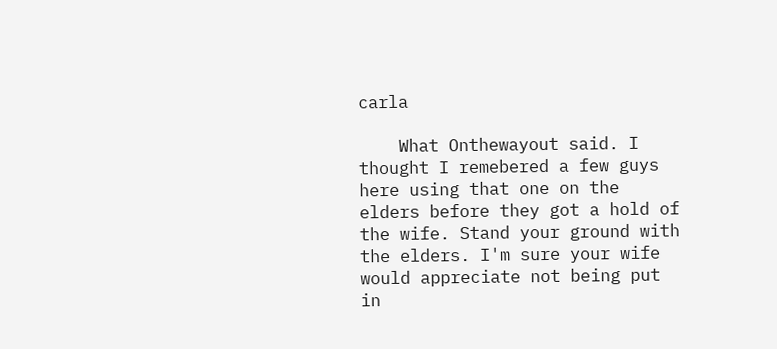carla

    What Onthewayout said. I thought I remebered a few guys here using that one on the elders before they got a hold of the wife. Stand your ground with the elders. I'm sure your wife would appreciate not being put in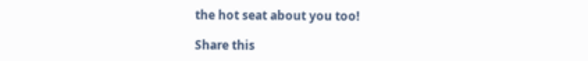the hot seat about you too!

Share this